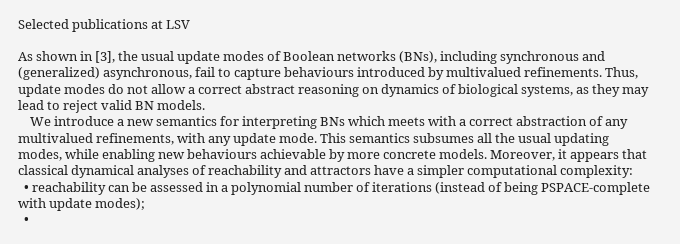Selected publications at LSV

As shown in [3], the usual update modes of Boolean networks (BNs), including synchronous and (generalized) asynchronous, fail to capture behaviours introduced by multivalued refinements. Thus, update modes do not allow a correct abstract reasoning on dynamics of biological systems, as they may lead to reject valid BN models.
    We introduce a new semantics for interpreting BNs which meets with a correct abstraction of any multivalued refinements, with any update mode. This semantics subsumes all the usual updating modes, while enabling new behaviours achievable by more concrete models. Moreover, it appears that classical dynamical analyses of reachability and attractors have a simpler computational complexity:
  • reachability can be assessed in a polynomial number of iterations (instead of being PSPACE-complete with update modes);
  •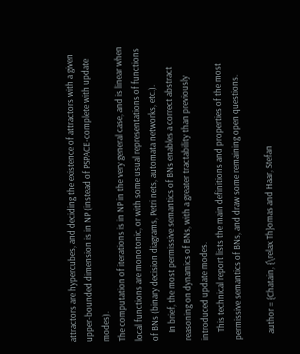attractors are hypercubes, and deciding the existence of attractors with a given upper-bounded dimension is in NP (instead of PSPACE-complete with update modes).
The computation of iterations is in NP in the very general case, and is linear when local functions are monotonic, or with some usual representations of functions of BNs (binary decision diagrams, Petri nets, automata networks, etc.).
    In brief, the most permissive semantics of BNs enables a correct abstract reasoning on dynamics of BNs, with a greater tractability than previously introduced update modes.
    This technical report lists the main definitions and properties of the most permissive semantics of BNs, and draw some remaining open questions.

   author = {Chatain, {\relax Th}omas and Haar, Stefan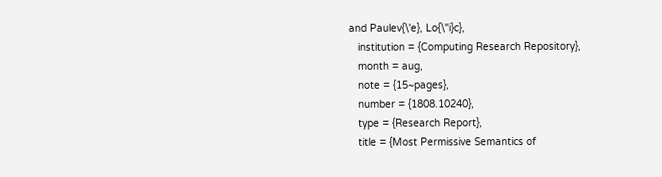and Paulev{\'e}, Lo{\"i}c},
   institution = {Computing Research Repository},
   month = aug,
   note = {15~pages},
   number = {1808.10240},
   type = {Research Report},
   title = {Most Permissive Semantics of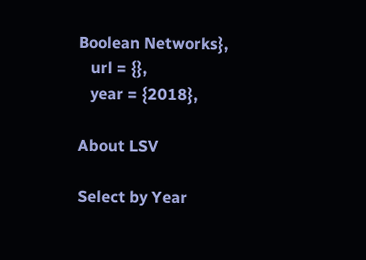Boolean Networks},
   url = {},
   year = {2018},

About LSV

Select by Year